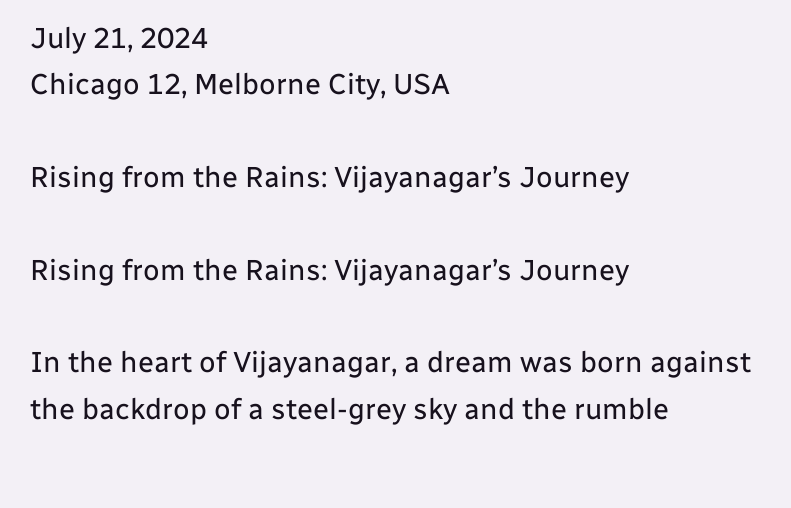July 21, 2024
Chicago 12, Melborne City, USA

Rising from the Rains: Vijayanagar’s Journey

Rising from the Rains: Vijayanagar’s Journey

In the heart of Vijayanagar, a dream was born against the backdrop of a steel-grey sky and the rumble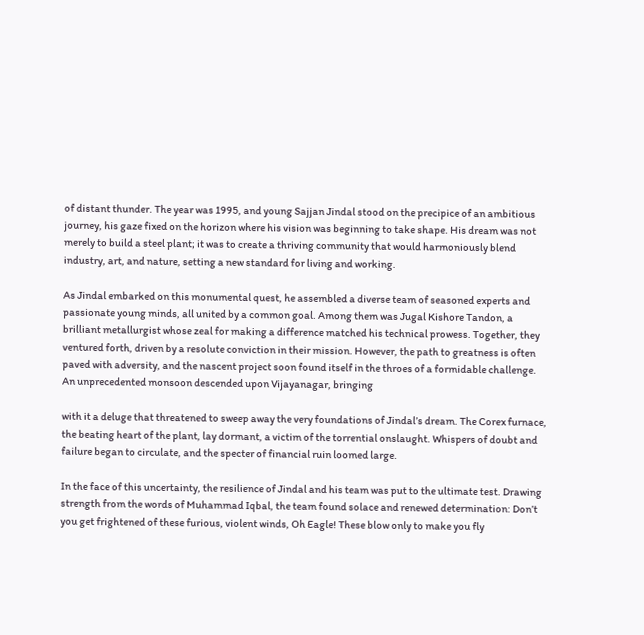of distant thunder. The year was 1995, and young Sajjan Jindal stood on the precipice of an ambitious journey, his gaze fixed on the horizon where his vision was beginning to take shape. His dream was not merely to build a steel plant; it was to create a thriving community that would harmoniously blend industry, art, and nature, setting a new standard for living and working.

As Jindal embarked on this monumental quest, he assembled a diverse team of seasoned experts and passionate young minds, all united by a common goal. Among them was Jugal Kishore Tandon, a brilliant metallurgist whose zeal for making a difference matched his technical prowess. Together, they ventured forth, driven by a resolute conviction in their mission. However, the path to greatness is often paved with adversity, and the nascent project soon found itself in the throes of a formidable challenge. An unprecedented monsoon descended upon Vijayanagar, bringing

with it a deluge that threatened to sweep away the very foundations of Jindal’s dream. The Corex furnace, the beating heart of the plant, lay dormant, a victim of the torrential onslaught. Whispers of doubt and failure began to circulate, and the specter of financial ruin loomed large.

In the face of this uncertainty, the resilience of Jindal and his team was put to the ultimate test. Drawing strength from the words of Muhammad Iqbal, the team found solace and renewed determination: Don’t you get frightened of these furious, violent winds, Oh Eagle! These blow only to make you fly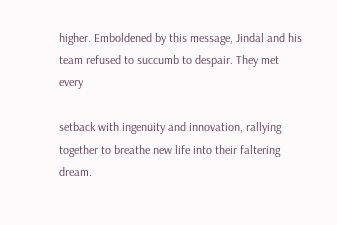higher. Emboldened by this message, Jindal and his team refused to succumb to despair. They met every

setback with ingenuity and innovation, rallying together to breathe new life into their faltering dream.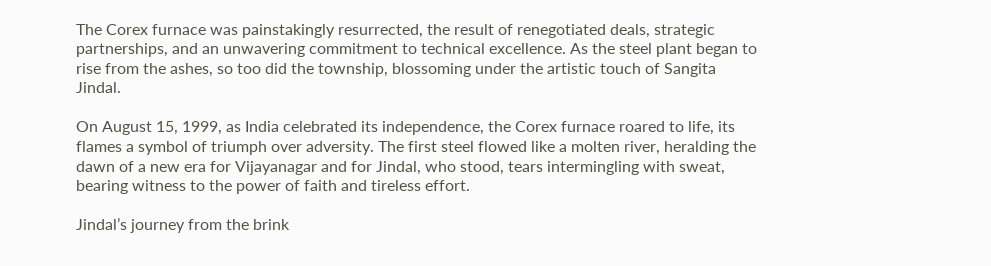The Corex furnace was painstakingly resurrected, the result of renegotiated deals, strategic partnerships, and an unwavering commitment to technical excellence. As the steel plant began to rise from the ashes, so too did the township, blossoming under the artistic touch of Sangita Jindal.

On August 15, 1999, as India celebrated its independence, the Corex furnace roared to life, its flames a symbol of triumph over adversity. The first steel flowed like a molten river, heralding the dawn of a new era for Vijayanagar and for Jindal, who stood, tears intermingling with sweat, bearing witness to the power of faith and tireless effort.

Jindal’s journey from the brink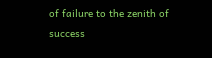of failure to the zenith of success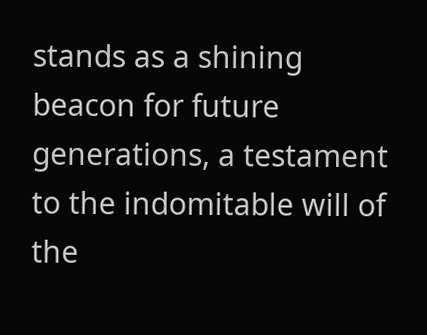stands as a shining beacon for future generations, a testament to the indomitable will of the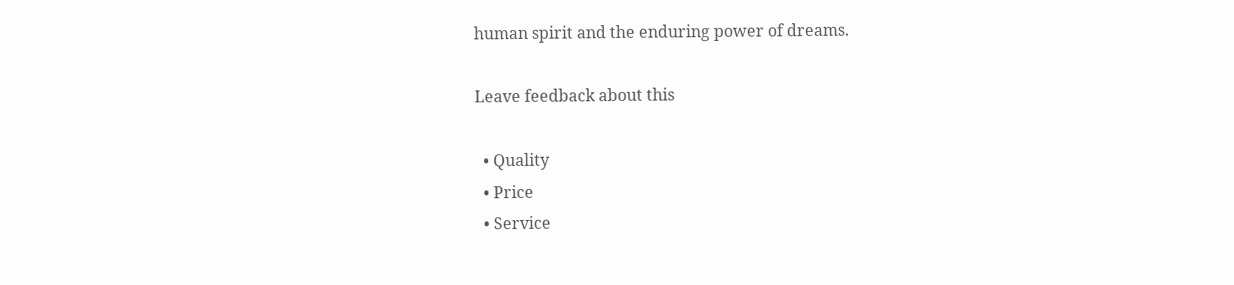human spirit and the enduring power of dreams.

Leave feedback about this

  • Quality
  • Price
  • Service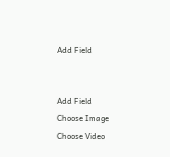Add Field


Add Field
Choose Image
Choose Video